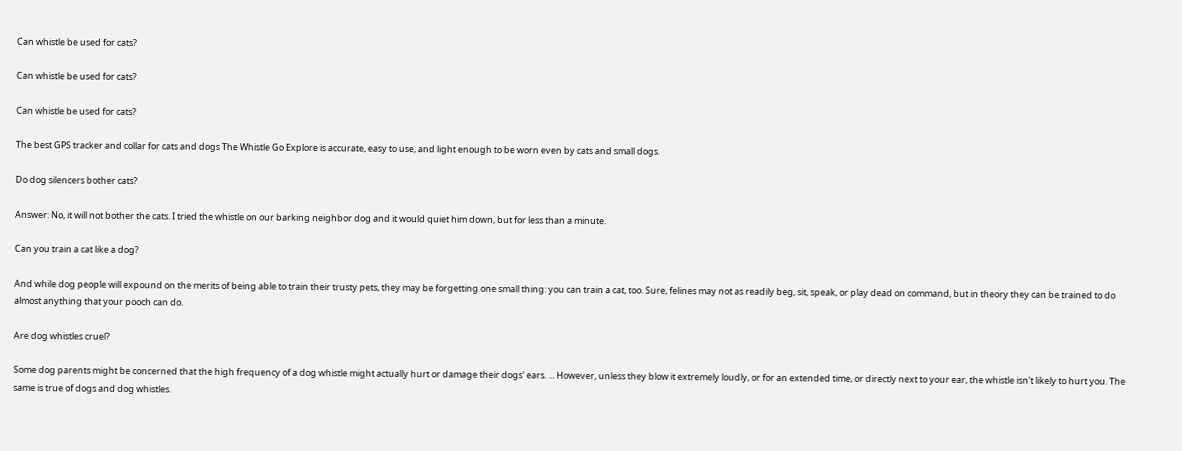Can whistle be used for cats?

Can whistle be used for cats?

Can whistle be used for cats?

The best GPS tracker and collar for cats and dogs The Whistle Go Explore is accurate, easy to use, and light enough to be worn even by cats and small dogs.

Do dog silencers bother cats?

Answer: No, it will not bother the cats. I tried the whistle on our barking neighbor dog and it would quiet him down, but for less than a minute.

Can you train a cat like a dog?

And while dog people will expound on the merits of being able to train their trusty pets, they may be forgetting one small thing: you can train a cat, too. Sure, felines may not as readily beg, sit, speak, or play dead on command, but in theory they can be trained to do almost anything that your pooch can do.

Are dog whistles cruel?

Some dog parents might be concerned that the high frequency of a dog whistle might actually hurt or damage their dogs' ears. ... However, unless they blow it extremely loudly, or for an extended time, or directly next to your ear, the whistle isn't likely to hurt you. The same is true of dogs and dog whistles.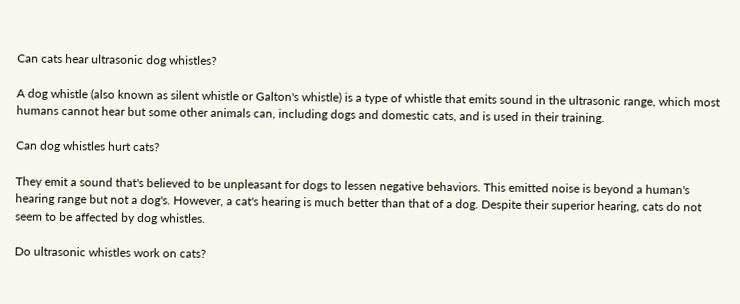Can cats hear ultrasonic dog whistles?

A dog whistle (also known as silent whistle or Galton's whistle) is a type of whistle that emits sound in the ultrasonic range, which most humans cannot hear but some other animals can, including dogs and domestic cats, and is used in their training.

Can dog whistles hurt cats?

They emit a sound that's believed to be unpleasant for dogs to lessen negative behaviors. This emitted noise is beyond a human's hearing range but not a dog's. However, a cat's hearing is much better than that of a dog. Despite their superior hearing, cats do not seem to be affected by dog whistles.

Do ultrasonic whistles work on cats?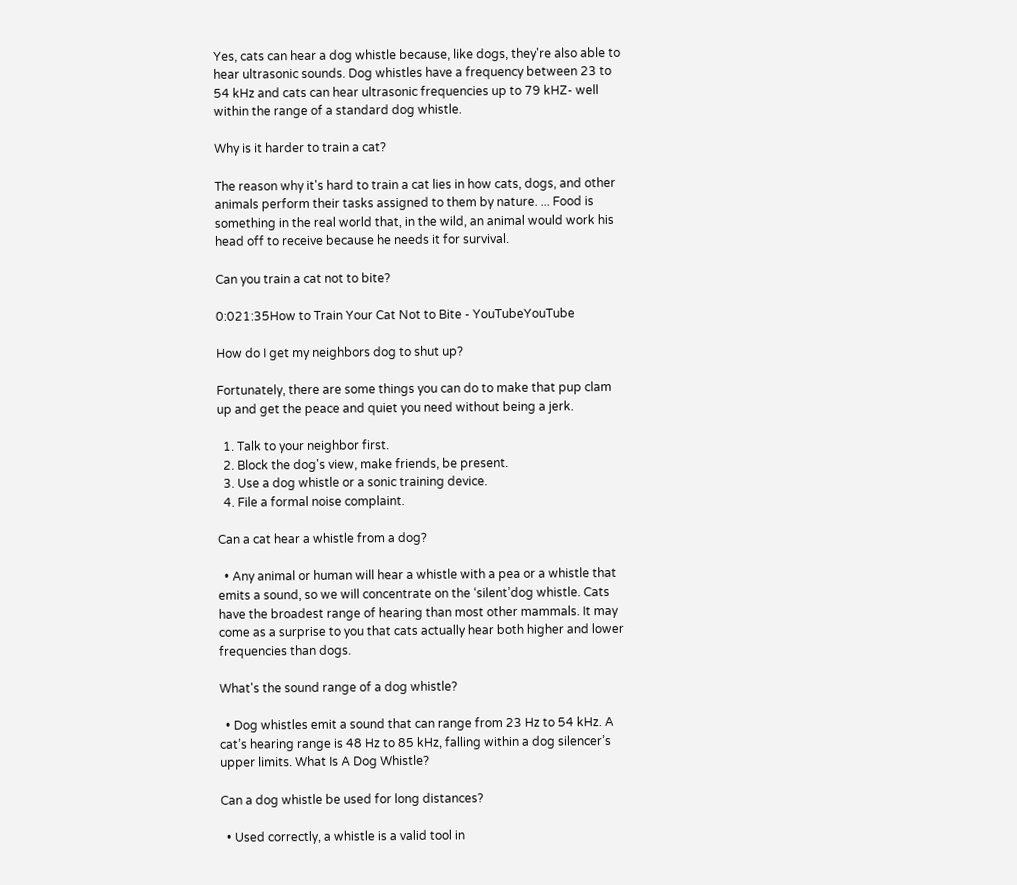Yes, cats can hear a dog whistle because, like dogs, they're also able to hear ultrasonic sounds. Dog whistles have a frequency between 23 to 54 kHz and cats can hear ultrasonic frequencies up to 79 kHZ- well within the range of a standard dog whistle.

Why is it harder to train a cat?

The reason why it's hard to train a cat lies in how cats, dogs, and other animals perform their tasks assigned to them by nature. ... Food is something in the real world that, in the wild, an animal would work his head off to receive because he needs it for survival.

Can you train a cat not to bite?

0:021:35How to Train Your Cat Not to Bite - YouTubeYouTube

How do I get my neighbors dog to shut up?

Fortunately, there are some things you can do to make that pup clam up and get the peace and quiet you need without being a jerk.

  1. Talk to your neighbor first.
  2. Block the dog's view, make friends, be present.
  3. Use a dog whistle or a sonic training device.
  4. File a formal noise complaint.

Can a cat hear a whistle from a dog?

  • Any animal or human will hear a whistle with a pea or a whistle that emits a sound, so we will concentrate on the ‘silent’dog whistle. Cats have the broadest range of hearing than most other mammals. It may come as a surprise to you that cats actually hear both higher and lower frequencies than dogs.

What's the sound range of a dog whistle?

  • Dog whistles emit a sound that can range from 23 Hz to 54 kHz. A cat’s hearing range is 48 Hz to 85 kHz, falling within a dog silencer’s upper limits. What Is A Dog Whistle?

Can a dog whistle be used for long distances?

  • Used correctly, a whistle is a valid tool in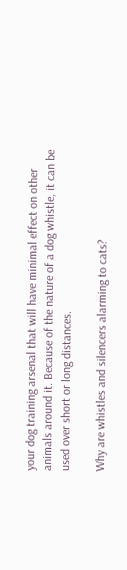your dog training arsenal that will have minimal effect on other animals around it. Because of the nature of a dog whistle, it can be used over short or long distances.

Why are whistles and silencers alarming to cats?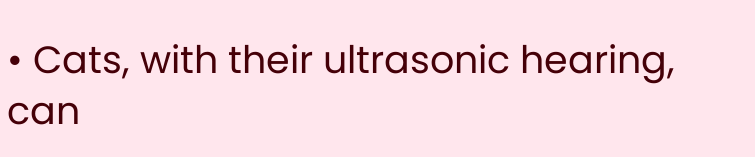• Cats, with their ultrasonic hearing, can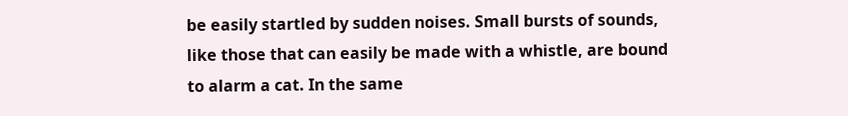be easily startled by sudden noises. Small bursts of sounds, like those that can easily be made with a whistle, are bound to alarm a cat. In the same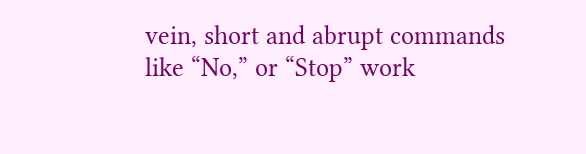vein, short and abrupt commands like “No,” or “Stop” work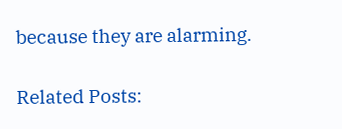because they are alarming.

Related Posts: